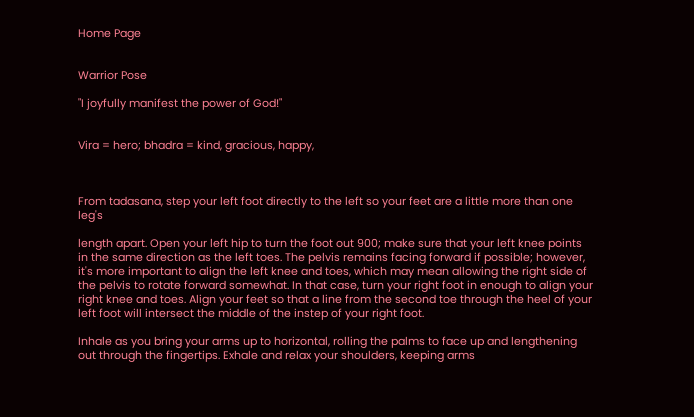Home Page


Warrior Pose

"I joyfully manifest the power of God!"


Vira = hero; bhadra = kind, gracious, happy,



From tadasana, step your left foot directly to the left so your feet are a little more than one leg's

length apart. Open your left hip to turn the foot out 900; make sure that your left knee points in the same direction as the left toes. The pelvis remains facing forward if possible; however, it's more important to align the left knee and toes, which may mean allowing the right side of the pelvis to rotate forward somewhat. In that case, turn your right foot in enough to align your right knee and toes. Align your feet so that a line from the second toe through the heel of your left foot will intersect the middle of the instep of your right foot.

Inhale as you bring your arms up to horizontal, rolling the palms to face up and lengthening out through the fingertips. Exhale and relax your shoulders, keeping arms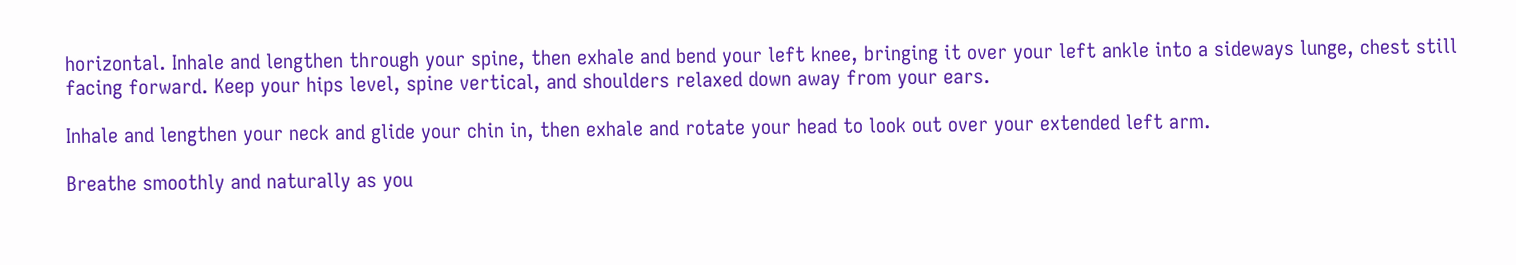horizontal. Inhale and lengthen through your spine, then exhale and bend your left knee, bringing it over your left ankle into a sideways lunge, chest still facing forward. Keep your hips level, spine vertical, and shoulders relaxed down away from your ears.

Inhale and lengthen your neck and glide your chin in, then exhale and rotate your head to look out over your extended left arm.

Breathe smoothly and naturally as you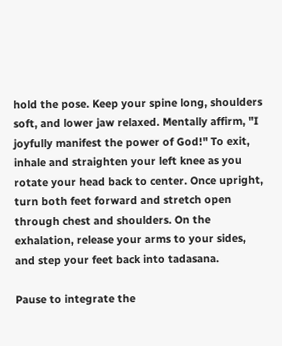hold the pose. Keep your spine long, shoulders soft, and lower jaw relaxed. Mentally affirm, "I joyfully manifest the power of God!" To exit, inhale and straighten your left knee as you rotate your head back to center. Once upright, turn both feet forward and stretch open through chest and shoulders. On the exhalation, release your arms to your sides, and step your feet back into tadasana.

Pause to integrate the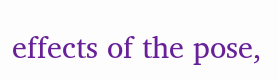effects of the pose,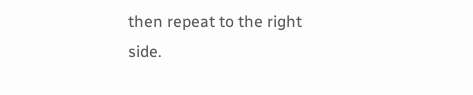then repeat to the right side.